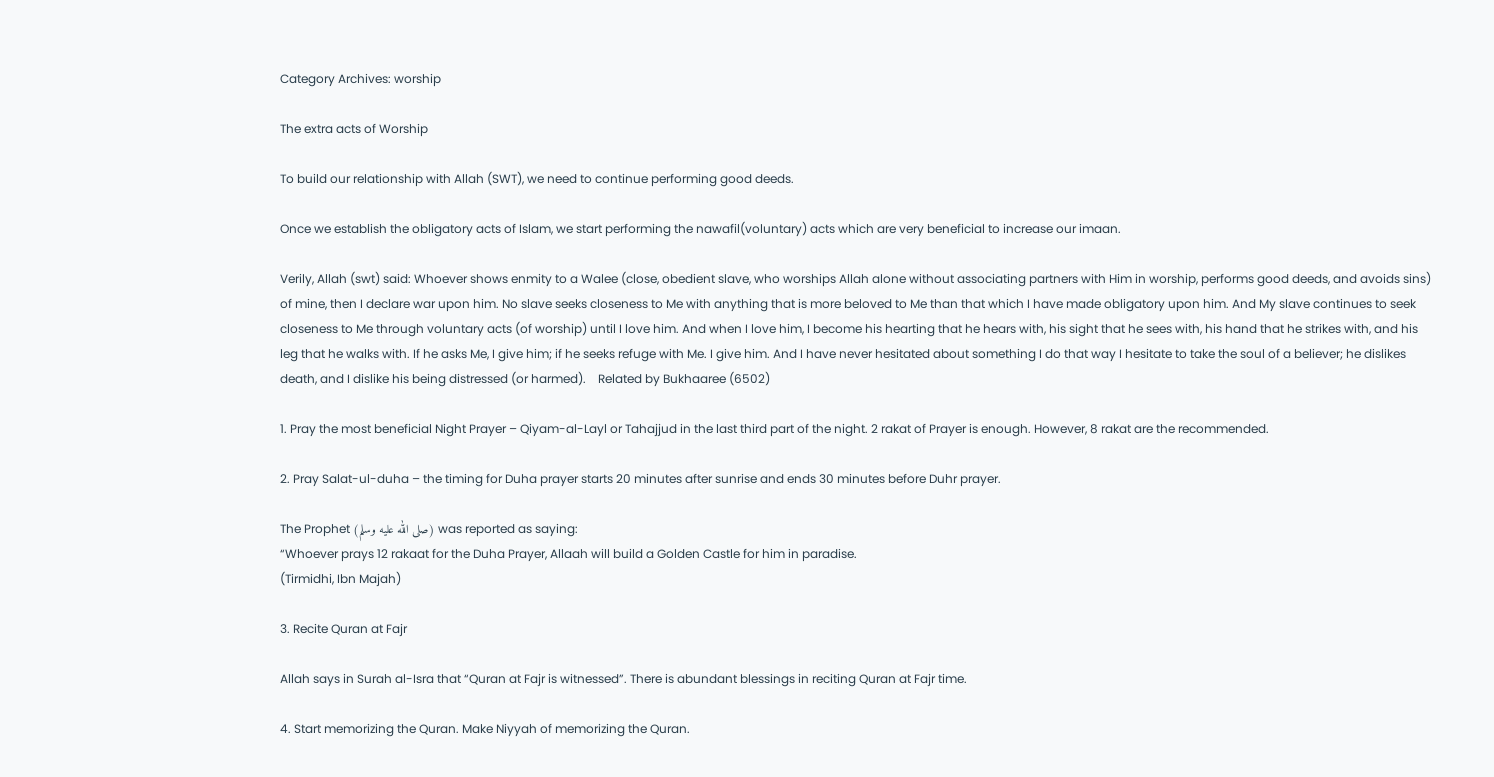Category Archives: worship

The extra acts of Worship

To build our relationship with Allah (SWT), we need to continue performing good deeds.

Once we establish the obligatory acts of Islam, we start performing the nawafil(voluntary) acts which are very beneficial to increase our imaan.

Verily, Allah (swt) said: Whoever shows enmity to a Walee (close, obedient slave, who worships Allah alone without associating partners with Him in worship, performs good deeds, and avoids sins) of mine, then I declare war upon him. No slave seeks closeness to Me with anything that is more beloved to Me than that which I have made obligatory upon him. And My slave continues to seek closeness to Me through voluntary acts (of worship) until I love him. And when I love him, I become his hearting that he hears with, his sight that he sees with, his hand that he strikes with, and his leg that he walks with. If he asks Me, I give him; if he seeks refuge with Me. I give him. And I have never hesitated about something I do that way I hesitate to take the soul of a believer; he dislikes death, and I dislike his being distressed (or harmed).    Related by Bukhaaree (6502)

1. Pray the most beneficial Night Prayer – Qiyam-al-Layl or Tahajjud in the last third part of the night. 2 rakat of Prayer is enough. However, 8 rakat are the recommended.

2. Pray Salat-ul-duha – the timing for Duha prayer starts 20 minutes after sunrise and ends 30 minutes before Duhr prayer.

The Prophet (صلى الله عليه وسلم) was reported as saying:
“Whoever prays 12 rakaat for the Duha Prayer, Allaah will build a Golden Castle for him in paradise.
(Tirmidhi, Ibn Majah)

3. Recite Quran at Fajr

Allah says in Surah al-Isra that “Quran at Fajr is witnessed”. There is abundant blessings in reciting Quran at Fajr time.

4. Start memorizing the Quran. Make Niyyah of memorizing the Quran.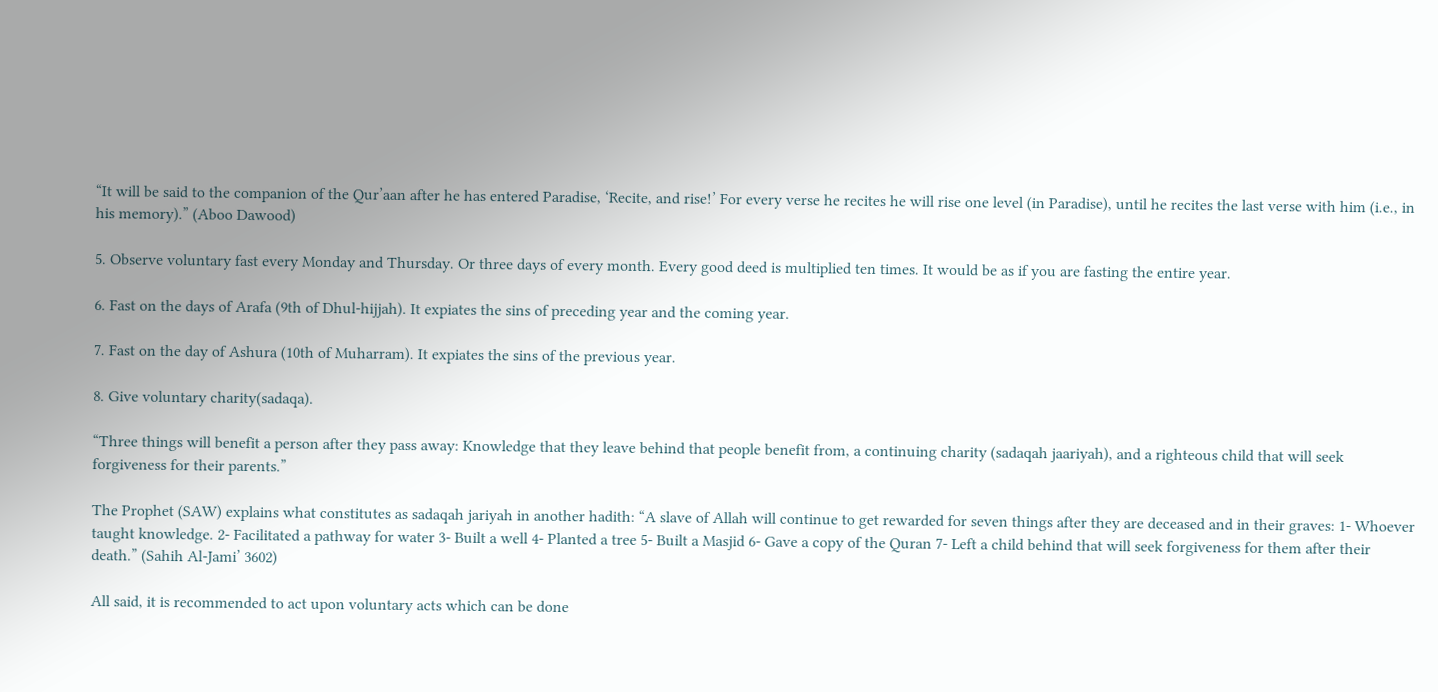“It will be said to the companion of the Qur’aan after he has entered Paradise, ‘Recite, and rise!’ For every verse he recites he will rise one level (in Paradise), until he recites the last verse with him (i.e., in his memory).” (Aboo Dawood)

5. Observe voluntary fast every Monday and Thursday. Or three days of every month. Every good deed is multiplied ten times. It would be as if you are fasting the entire year.

6. Fast on the days of Arafa (9th of Dhul-hijjah). It expiates the sins of preceding year and the coming year.

7. Fast on the day of Ashura (10th of Muharram). It expiates the sins of the previous year.

8. Give voluntary charity(sadaqa).

“Three things will benefit a person after they pass away: Knowledge that they leave behind that people benefit from, a continuing charity (sadaqah jaariyah), and a righteous child that will seek forgiveness for their parents.”

The Prophet (SAW) explains what constitutes as sadaqah jariyah in another hadith: “A slave of Allah will continue to get rewarded for seven things after they are deceased and in their graves: 1- Whoever taught knowledge. 2- Facilitated a pathway for water 3- Built a well 4- Planted a tree 5- Built a Masjid 6- Gave a copy of the Quran 7- Left a child behind that will seek forgiveness for them after their death.” (Sahih Al-Jami’ 3602)

All said, it is recommended to act upon voluntary acts which can be done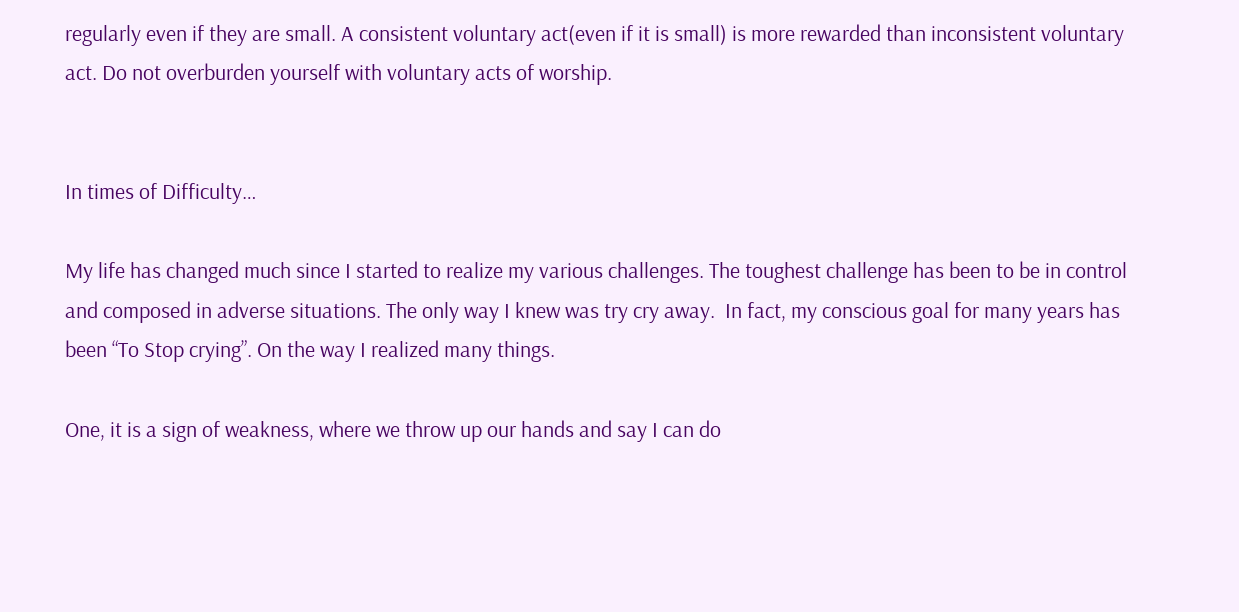regularly even if they are small. A consistent voluntary act(even if it is small) is more rewarded than inconsistent voluntary act. Do not overburden yourself with voluntary acts of worship.


In times of Difficulty…

My life has changed much since I started to realize my various challenges. The toughest challenge has been to be in control and composed in adverse situations. The only way I knew was try cry away.  In fact, my conscious goal for many years has been “To Stop crying”. On the way I realized many things.

One, it is a sign of weakness, where we throw up our hands and say I can do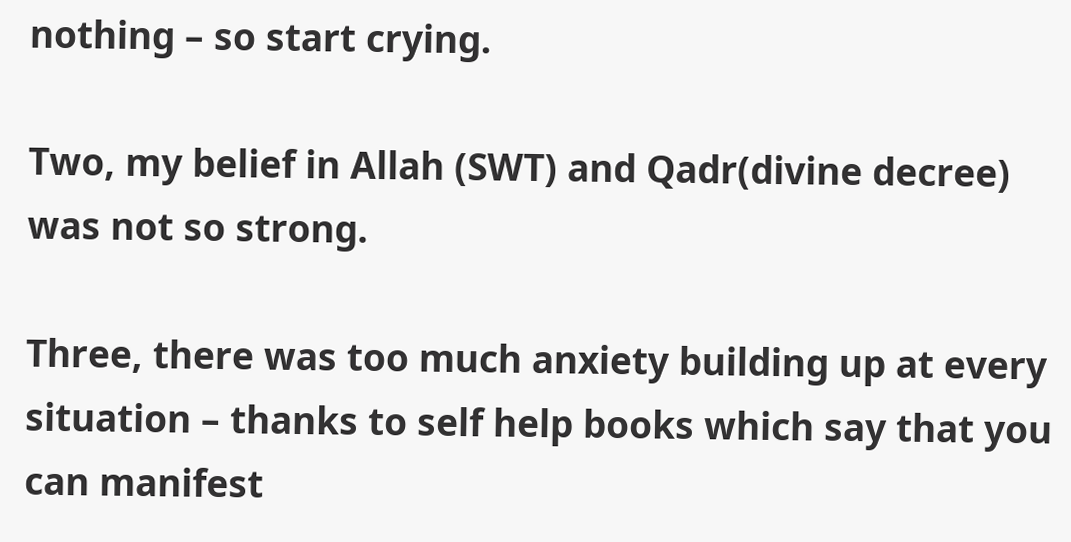nothing – so start crying.

Two, my belief in Allah (SWT) and Qadr(divine decree) was not so strong.

Three, there was too much anxiety building up at every situation – thanks to self help books which say that you can manifest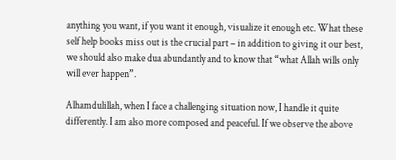anything you want, if you want it enough, visualize it enough etc. What these self help books miss out is the crucial part – in addition to giving it our best, we should also make dua abundantly and to know that “what Allah wills only will ever happen”.

Alhamdulillah, when I face a challenging situation now, I handle it quite differently. I am also more composed and peaceful. If we observe the above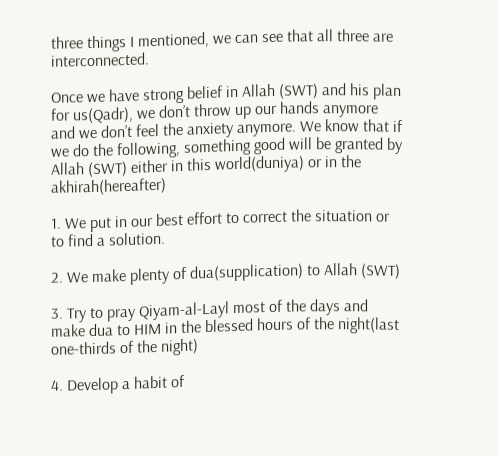three things I mentioned, we can see that all three are interconnected.

Once we have strong belief in Allah (SWT) and his plan for us(Qadr), we don’t throw up our hands anymore and we don’t feel the anxiety anymore. We know that if we do the following, something good will be granted by Allah (SWT) either in this world(duniya) or in the akhirah(hereafter)

1. We put in our best effort to correct the situation or to find a solution.

2. We make plenty of dua(supplication) to Allah (SWT)

3. Try to pray Qiyam-al-Layl most of the days and make dua to HIM in the blessed hours of the night(last one-thirds of the night)

4. Develop a habit of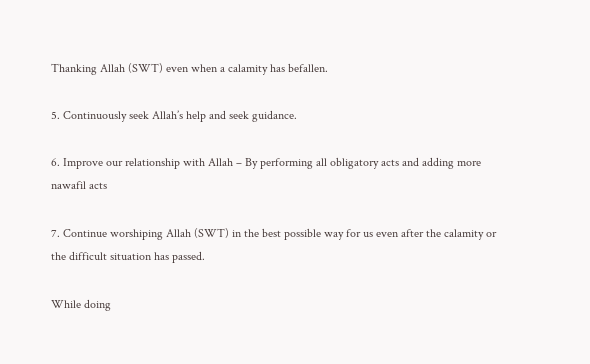Thanking Allah (SWT) even when a calamity has befallen.

5. Continuously seek Allah’s help and seek guidance.

6. Improve our relationship with Allah – By performing all obligatory acts and adding more nawafil acts

7. Continue worshiping Allah (SWT) in the best possible way for us even after the calamity or the difficult situation has passed.

While doing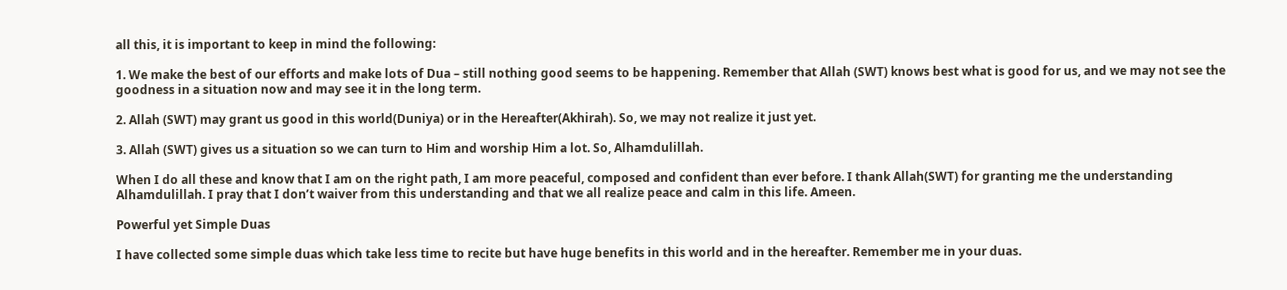all this, it is important to keep in mind the following:

1. We make the best of our efforts and make lots of Dua – still nothing good seems to be happening. Remember that Allah (SWT) knows best what is good for us, and we may not see the goodness in a situation now and may see it in the long term.

2. Allah (SWT) may grant us good in this world(Duniya) or in the Hereafter(Akhirah). So, we may not realize it just yet.

3. Allah (SWT) gives us a situation so we can turn to Him and worship Him a lot. So, Alhamdulillah.

When I do all these and know that I am on the right path, I am more peaceful, composed and confident than ever before. I thank Allah(SWT) for granting me the understanding Alhamdulillah. I pray that I don’t waiver from this understanding and that we all realize peace and calm in this life. Ameen.

Powerful yet Simple Duas

I have collected some simple duas which take less time to recite but have huge benefits in this world and in the hereafter. Remember me in your duas.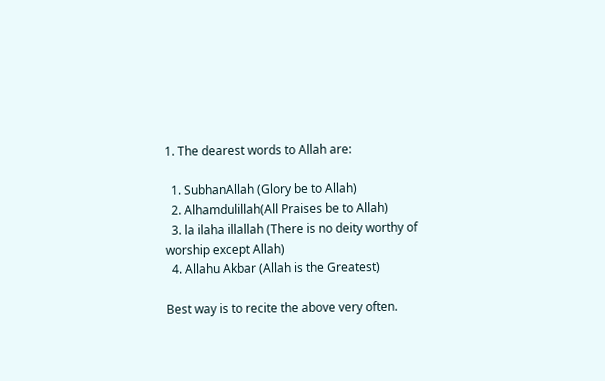1. The dearest words to Allah are:

  1. SubhanAllah (Glory be to Allah)
  2. Alhamdulillah(All Praises be to Allah)
  3. la ilaha illallah (There is no deity worthy of worship except Allah)
  4. Allahu Akbar (Allah is the Greatest)

Best way is to recite the above very often.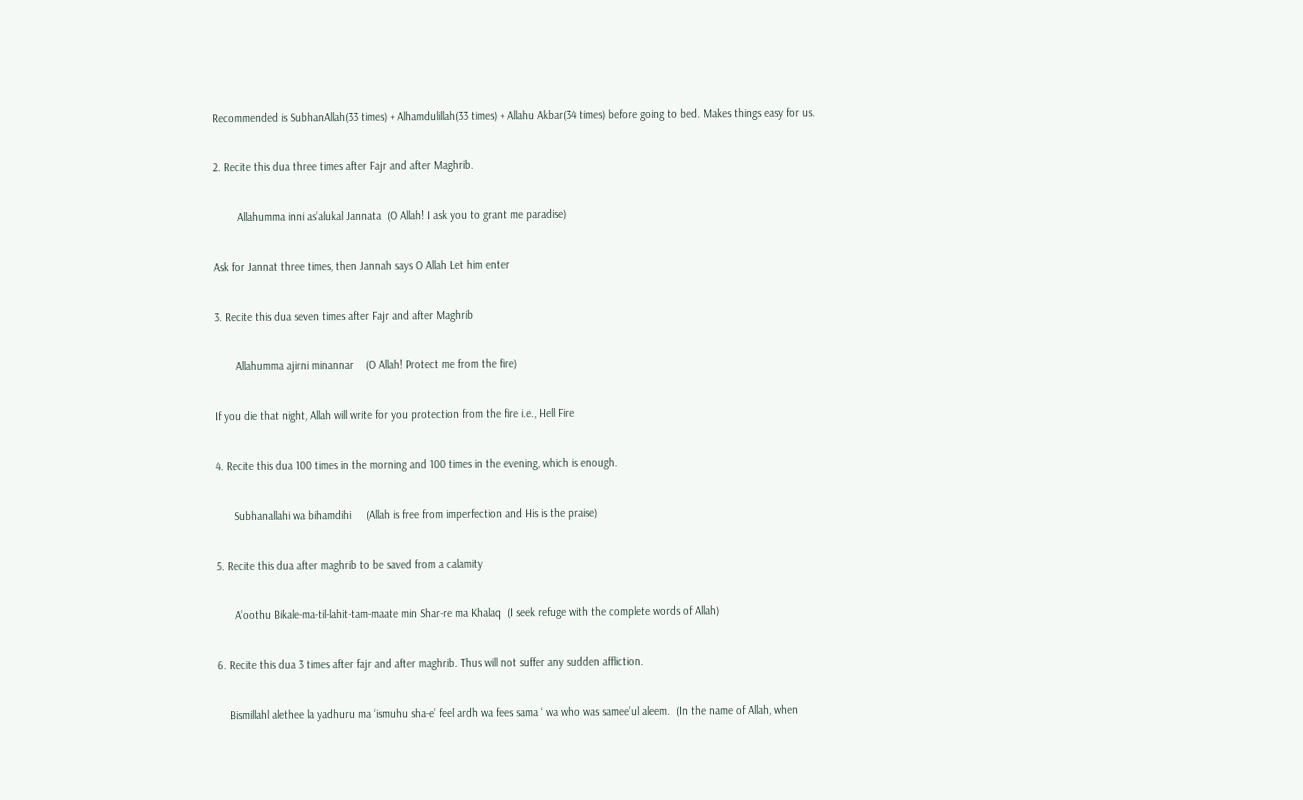Recommended is SubhanAllah(33 times) + Alhamdulillah(33 times) + Allahu Akbar(34 times) before going to bed. Makes things easy for us.

2. Recite this dua three times after Fajr and after Maghrib.

        Allahumma inni as’alukal Jannata  (O Allah! I ask you to grant me paradise)

Ask for Jannat three times, then Jannah says O Allah Let him enter

3. Recite this dua seven times after Fajr and after Maghrib

       Allahumma ajirni minannar    (O Allah! Protect me from the fire)

If you die that night, Allah will write for you protection from the fire i.e., Hell Fire

4. Recite this dua 100 times in the morning and 100 times in the evening, which is enough.

      Subhanallahi wa bihamdihi     (Allah is free from imperfection and His is the praise)

5. Recite this dua after maghrib to be saved from a calamity

      A’oothu Bikale-ma-til-lahit-tam-maate min Shar-re ma Khalaq  (I seek refuge with the complete words of Allah)

6. Recite this dua 3 times after fajr and after maghrib. Thus will not suffer any sudden affliction.

    Bismillahl alethee la yadhuru ma ‘ismuhu sha-e’ feel ardh wa fees sama ‘ wa who was samee’ul aleem.  (In the name of Allah, when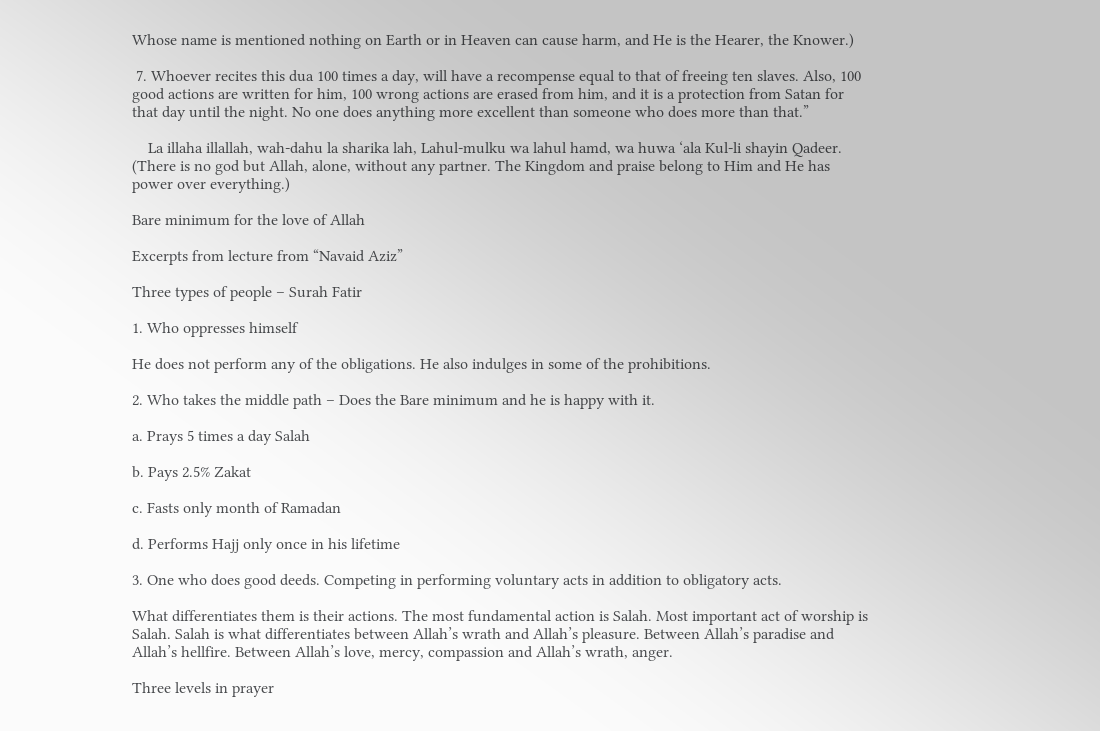Whose name is mentioned nothing on Earth or in Heaven can cause harm, and He is the Hearer, the Knower.)

 7. Whoever recites this dua 100 times a day, will have a recompense equal to that of freeing ten slaves. Also, 100 good actions are written for him, 100 wrong actions are erased from him, and it is a protection from Satan for that day until the night. No one does anything more excellent than someone who does more than that.”

    La illaha illallah, wah-dahu la sharika lah, Lahul-mulku wa lahul hamd, wa huwa ‘ala Kul-li shayin Qadeer.        (There is no god but Allah, alone, without any partner. The Kingdom and praise belong to Him and He has power over everything.)

Bare minimum for the love of Allah

Excerpts from lecture from “Navaid Aziz”

Three types of people – Surah Fatir

1. Who oppresses himself

He does not perform any of the obligations. He also indulges in some of the prohibitions.

2. Who takes the middle path – Does the Bare minimum and he is happy with it.

a. Prays 5 times a day Salah

b. Pays 2.5% Zakat

c. Fasts only month of Ramadan

d. Performs Hajj only once in his lifetime

3. One who does good deeds. Competing in performing voluntary acts in addition to obligatory acts.

What differentiates them is their actions. The most fundamental action is Salah. Most important act of worship is Salah. Salah is what differentiates between Allah’s wrath and Allah’s pleasure. Between Allah’s paradise and Allah’s hellfire. Between Allah’s love, mercy, compassion and Allah’s wrath, anger.

Three levels in prayer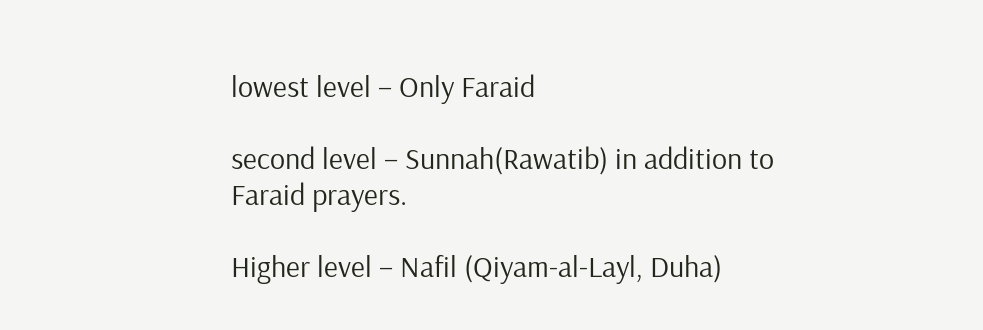lowest level – Only Faraid

second level – Sunnah(Rawatib) in addition to Faraid prayers.

Higher level – Nafil (Qiyam-al-Layl, Duha)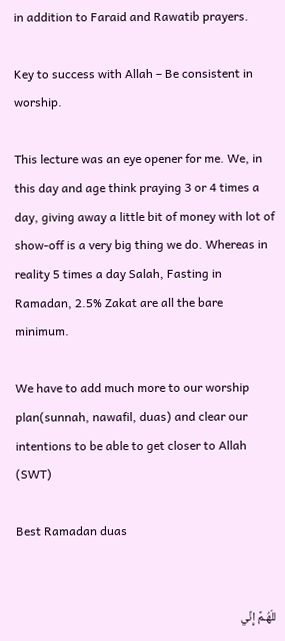in addition to Faraid and Rawatib prayers.

Key to success with Allah – Be consistent in worship.

This lecture was an eye opener for me. We, in this day and age think praying 3 or 4 times a day, giving away a little bit of money with lot of show-off is a very big thing we do. Whereas in reality 5 times a day Salah, Fasting in Ramadan, 2.5% Zakat are all the bare minimum.

We have to add much more to our worship plan(sunnah, nawafil, duas) and clear our intentions to be able to get closer to Allah (SWT)

Best Ramadan duas


للّهُـمَّ إِنِّي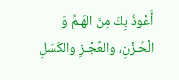أَعْوذُ بِكَ مِنَ الهَـمِّ وَ الْحُـزْنِ، والعًجْـزِ والكَسَلِ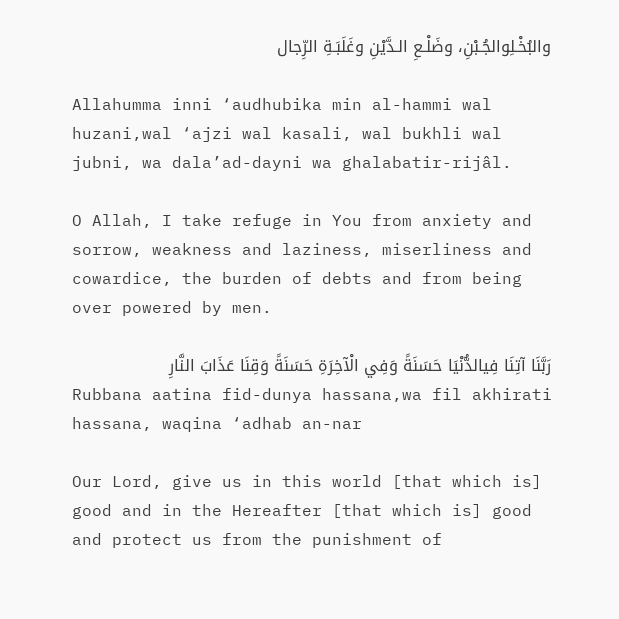والبُخْـلِوالجُـبْنِ، وضَلْـعِ الـدَّيْنِ وغَلَبَـةِ الرِّجال

Allahumma inni ‘audhubika min al-hammi wal huzani,wal ‘ajzi wal kasali, wal bukhli wal jubni, wa dala’ad-dayni wa ghalabatir-rijâl.

O Allah, I take refuge in You from anxiety and sorrow, weakness and laziness, miserliness and cowardice, the burden of debts and from being over powered by men.

رَبَّنَا آتِنَا فِيالدُّنْيَا حَسَنَةً وَفِي الْآخِرَةِ حَسَنَةً وَقِنَا عَذَابَ النَّارِ
Rubbana aatina fid-dunya hassana,wa fil akhirati hassana, waqina ‘adhab an-nar

Our Lord, give us in this world [that which is] good and in the Hereafter [that which is] good and protect us from the punishment of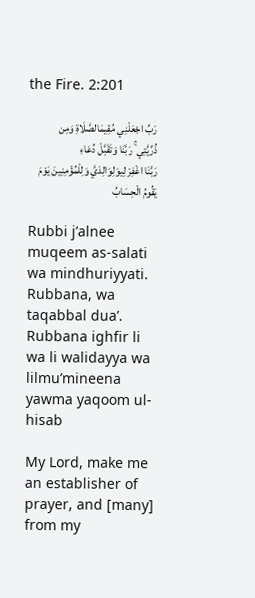the Fire. 2:201

رَبِّ اجْعَلْنِي مُقِيمَالصَّلَاةِ وَمِن ذُرِّيَّتِي ۚ رَبَّنَا وَتَقَبَّلْ دُعَاءِ
رَبَّنَا اغْفِرْ لِيوَلِوَالِدَيَّ وَلِلْمُؤْمِنِينَ يَوْمَ يَقُومُ الْحِسَابُ

Rubbi j’alnee muqeem as-salati wa mindhuriyyati. Rubbana, wa taqabbal dua’. Rubbana ighfir li wa li walidayya wa lilmu’mineena yawma yaqoom ul-hisab

My Lord, make me an establisher of prayer, and [many] from my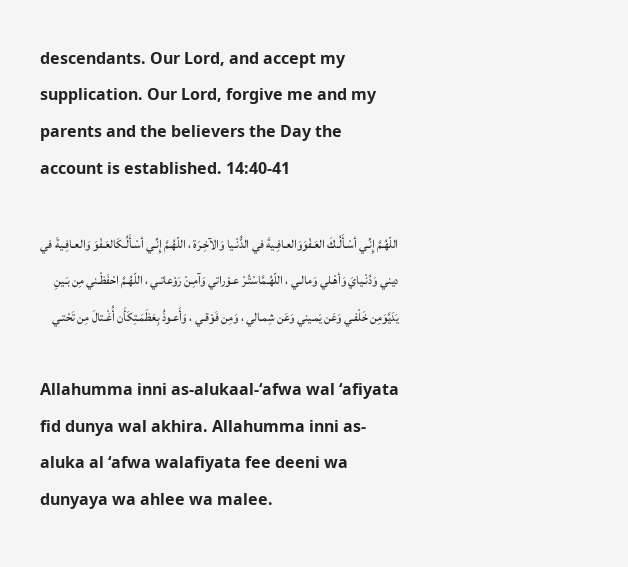descendants. Our Lord, and accept my supplication. Our Lord, forgive me and my parents and the believers the Day the account is established. 14:40-41

اللّهُـمَّ إِنِّـي أسْـأَلُـكَ العَـفْوَوَالعـافِـيةَ في الدُّنْـيا وَالآخِـرَة ، اللّهُـمَّ إِنِّـي أسْـأَلُـكَالعَـفْوَ وَالعـافِـيةَ في ديني وَدُنْـيايَ وَأهْـلي وَمالـي ، اللّهُـمَّاسْتُـرْ عـوْراتي وَآمِـنْ رَوْعاتـي ، اللّهُـمَّ احْفَظْـني مِن بَـينِ يَدَيَّوَمِن خَلْفـي وَعَن يَمـيني وَعَن شِمـالي ، وَمِن فَوْقـي ، وَأَعـوذُ بِعَظَمَـتِكَأَن أُغْـتالَ مِن تَحْتـي

Allahumma inni as-alukaal-‘afwa wal ‘afiyata fid dunya wal akhira. Allahumma inni as-aluka al ‘afwa walafiyata fee deeni wa dunyaya wa ahlee wa malee.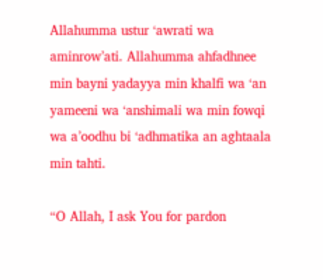Allahumma ustur ‘awrati wa aminrow’ati. Allahumma ahfadhnee min bayni yadayya min khalfi wa ‘an yameeni wa ‘anshimali wa min fowqi wa a’oodhu bi ‘adhmatika an aghtaala min tahti.

“O Allah, I ask You for pardon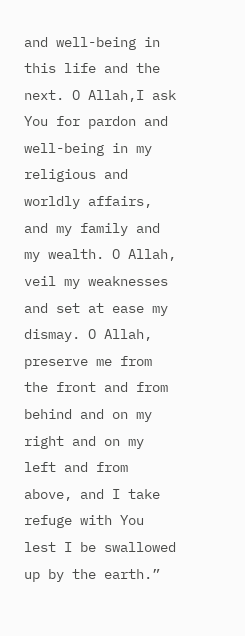and well-being in this life and the next. O Allah,I ask You for pardon and well-being in my religious and worldly affairs, and my family and my wealth. O Allah, veil my weaknesses and set at ease my dismay. O Allah, preserve me from the front and from behind and on my right and on my left and from above, and I take refuge with You lest I be swallowed up by the earth.”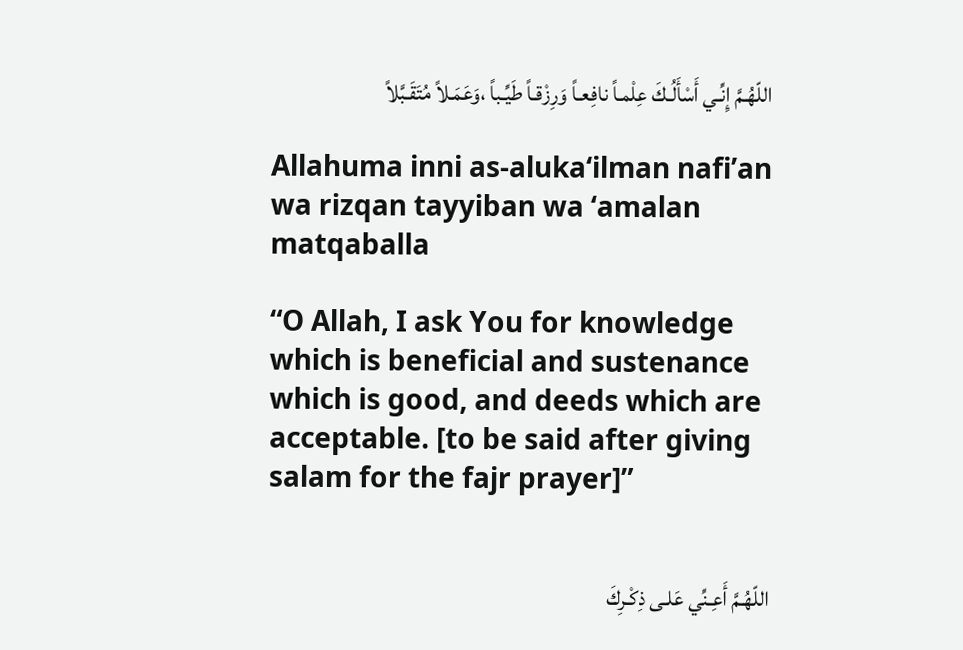اللّهُـمَّ إِنِّـي أَسْأَلُـكَ عِلْمـاً نافِعـاً وَرِزْقـاً طَيِّـباً ،وَعَمَـلاً مُتَقَـبَّلاً

Allahuma inni as-aluka‘ilman nafi’an wa rizqan tayyiban wa ‘amalan matqaballa

“O Allah, I ask You for knowledge which is beneficial and sustenance which is good, and deeds which are acceptable. [to be said after giving salam for the fajr prayer]”


اللّهُـمَّ أَعِـنِّي عَلـى ذِكْـرِكَ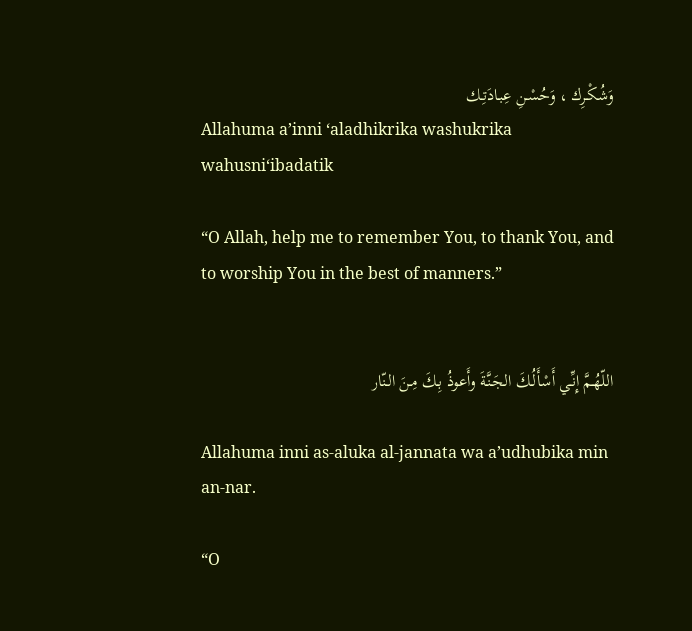وَشُكْـرِك ، وَحُسْـنِ عِبـادَتِـك
Allahuma a’inni ‘aladhikrika washukrika wahusni‘ibadatik

“O Allah, help me to remember You, to thank You, and to worship You in the best of manners.”


اللّهُـمَّ إِنِّـي أَسْأَلُـكَ الجَـنَّةَ وأَعوذُ بِـكَ مِـنَ الـنّار

Allahuma inni as-aluka al-jannata wa a’udhubika min an-nar.

“O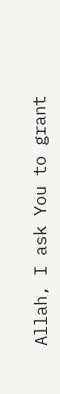Allah, I ask You to grant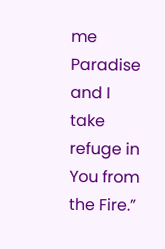me Paradise and I take refuge in You from the Fire.”